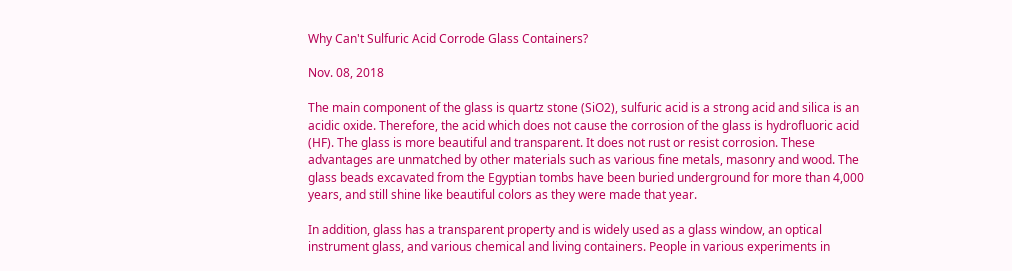Why Can't Sulfuric Acid Corrode Glass Containers?

Nov. 08, 2018

The main component of the glass is quartz stone (SiO2), sulfuric acid is a strong acid and silica is an acidic oxide. Therefore, the acid which does not cause the corrosion of the glass is hydrofluoric acid (HF). The glass is more beautiful and transparent. It does not rust or resist corrosion. These advantages are unmatched by other materials such as various fine metals, masonry and wood. The glass beads excavated from the Egyptian tombs have been buried underground for more than 4,000 years, and still shine like beautiful colors as they were made that year.

In addition, glass has a transparent property and is widely used as a glass window, an optical instrument glass, and various chemical and living containers. People in various experiments in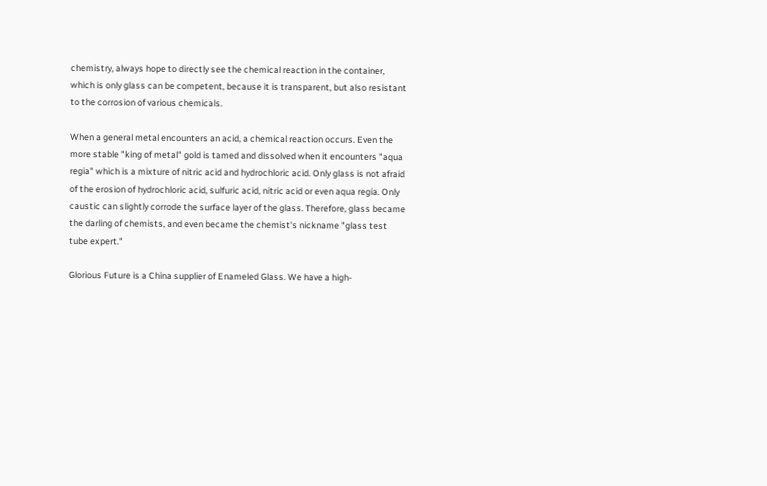chemistry, always hope to directly see the chemical reaction in the container, which is only glass can be competent, because it is transparent, but also resistant to the corrosion of various chemicals.

When a general metal encounters an acid, a chemical reaction occurs. Even the more stable "king of metal" gold is tamed and dissolved when it encounters "aqua regia" which is a mixture of nitric acid and hydrochloric acid. Only glass is not afraid of the erosion of hydrochloric acid, sulfuric acid, nitric acid or even aqua regia. Only caustic can slightly corrode the surface layer of the glass. Therefore, glass became the darling of chemists, and even became the chemist's nickname "glass test tube expert."

Glorious Future is a China supplier of Enameled Glass. We have a high-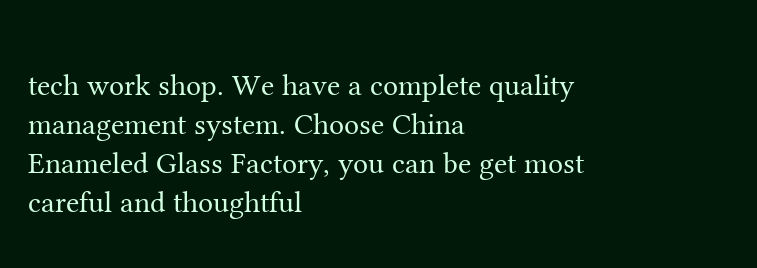tech work shop. We have a complete quality management system. Choose China Enameled Glass Factory, you can be get most careful and thoughtful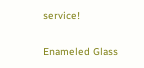service!

Enameled Glass